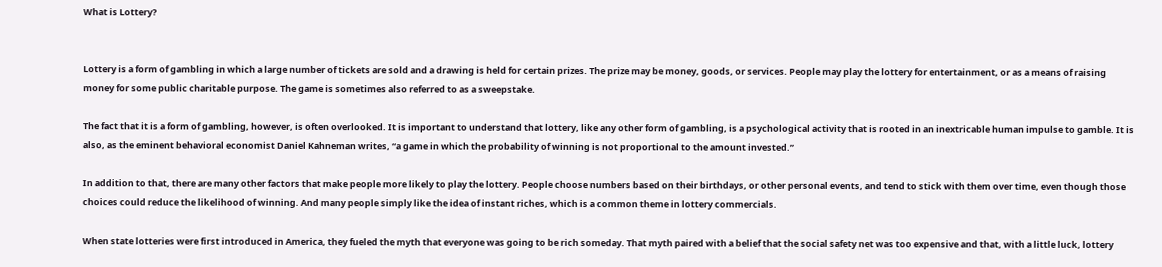What is Lottery?


Lottery is a form of gambling in which a large number of tickets are sold and a drawing is held for certain prizes. The prize may be money, goods, or services. People may play the lottery for entertainment, or as a means of raising money for some public charitable purpose. The game is sometimes also referred to as a sweepstake.

The fact that it is a form of gambling, however, is often overlooked. It is important to understand that lottery, like any other form of gambling, is a psychological activity that is rooted in an inextricable human impulse to gamble. It is also, as the eminent behavioral economist Daniel Kahneman writes, “a game in which the probability of winning is not proportional to the amount invested.”

In addition to that, there are many other factors that make people more likely to play the lottery. People choose numbers based on their birthdays, or other personal events, and tend to stick with them over time, even though those choices could reduce the likelihood of winning. And many people simply like the idea of instant riches, which is a common theme in lottery commercials.

When state lotteries were first introduced in America, they fueled the myth that everyone was going to be rich someday. That myth paired with a belief that the social safety net was too expensive and that, with a little luck, lottery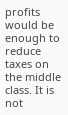profits would be enough to reduce taxes on the middle class. It is not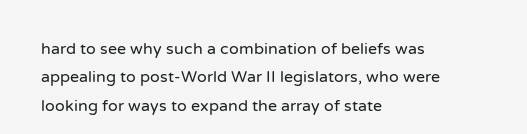hard to see why such a combination of beliefs was appealing to post-World War II legislators, who were looking for ways to expand the array of state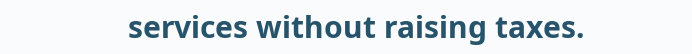services without raising taxes.